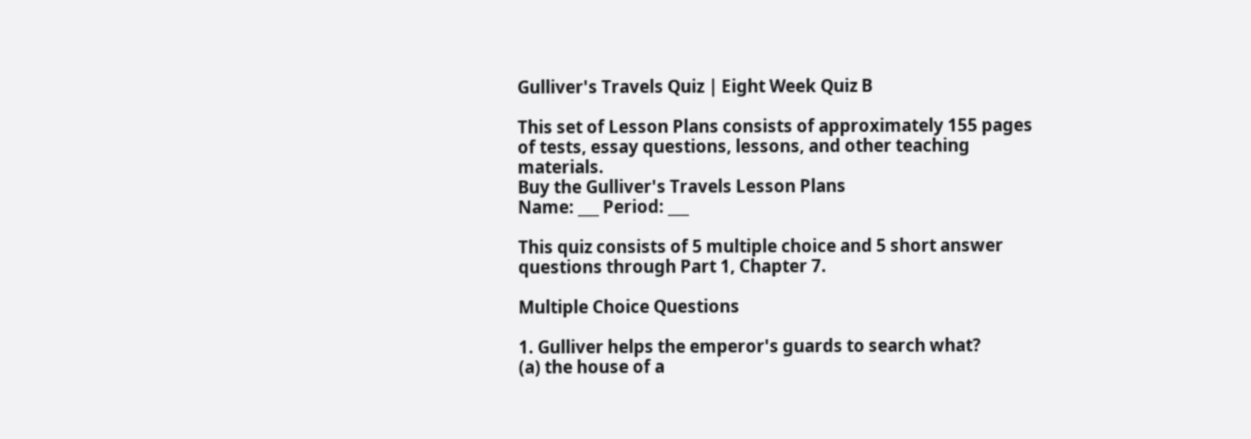Gulliver's Travels Quiz | Eight Week Quiz B

This set of Lesson Plans consists of approximately 155 pages of tests, essay questions, lessons, and other teaching materials.
Buy the Gulliver's Travels Lesson Plans
Name: ___ Period: ___

This quiz consists of 5 multiple choice and 5 short answer questions through Part 1, Chapter 7.

Multiple Choice Questions

1. Gulliver helps the emperor's guards to search what?
(a) the house of a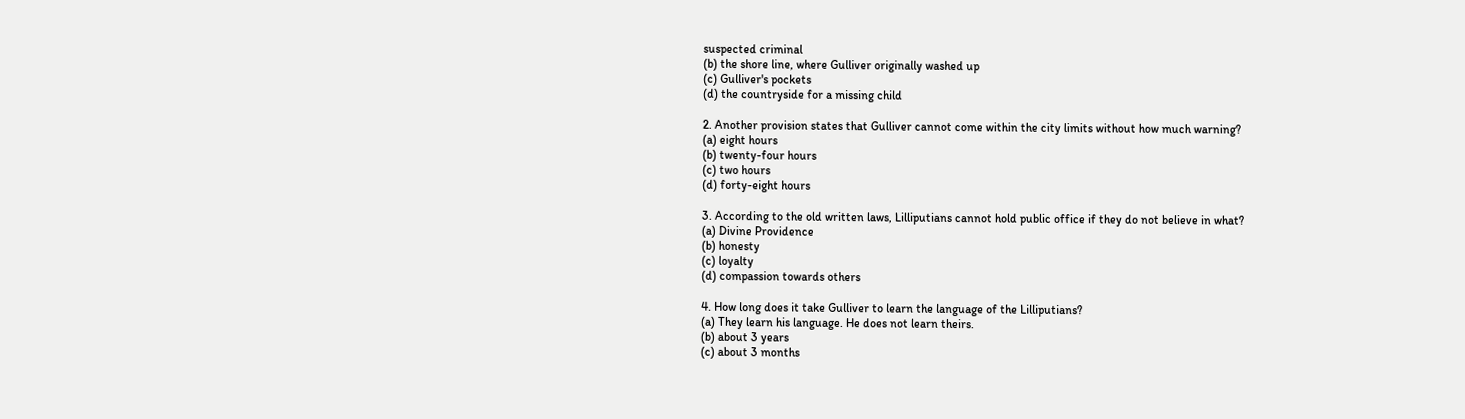suspected criminal
(b) the shore line, where Gulliver originally washed up
(c) Gulliver's pockets
(d) the countryside for a missing child

2. Another provision states that Gulliver cannot come within the city limits without how much warning?
(a) eight hours
(b) twenty-four hours
(c) two hours
(d) forty-eight hours

3. According to the old written laws, Lilliputians cannot hold public office if they do not believe in what?
(a) Divine Providence
(b) honesty
(c) loyalty
(d) compassion towards others

4. How long does it take Gulliver to learn the language of the Lilliputians?
(a) They learn his language. He does not learn theirs.
(b) about 3 years
(c) about 3 months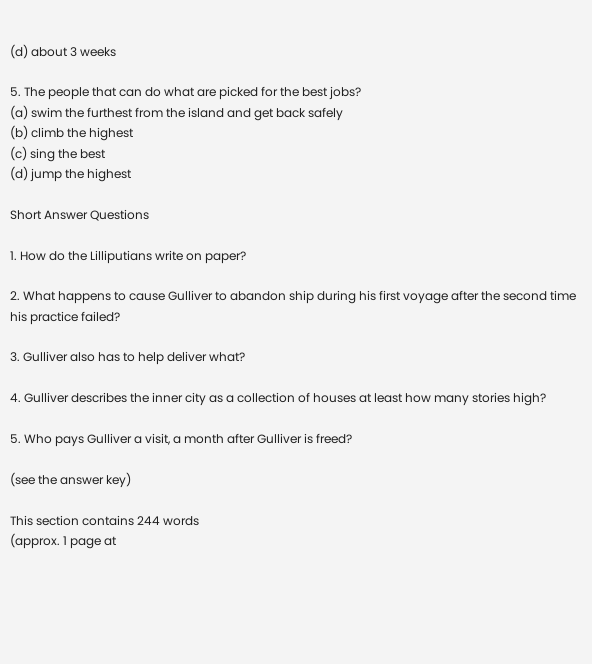(d) about 3 weeks

5. The people that can do what are picked for the best jobs?
(a) swim the furthest from the island and get back safely
(b) climb the highest
(c) sing the best
(d) jump the highest

Short Answer Questions

1. How do the Lilliputians write on paper?

2. What happens to cause Gulliver to abandon ship during his first voyage after the second time his practice failed?

3. Gulliver also has to help deliver what?

4. Gulliver describes the inner city as a collection of houses at least how many stories high?

5. Who pays Gulliver a visit, a month after Gulliver is freed?

(see the answer key)

This section contains 244 words
(approx. 1 page at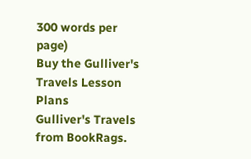300 words per page)
Buy the Gulliver's Travels Lesson Plans
Gulliver's Travels from BookRags.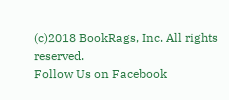(c)2018 BookRags, Inc. All rights reserved.
Follow Us on Facebook